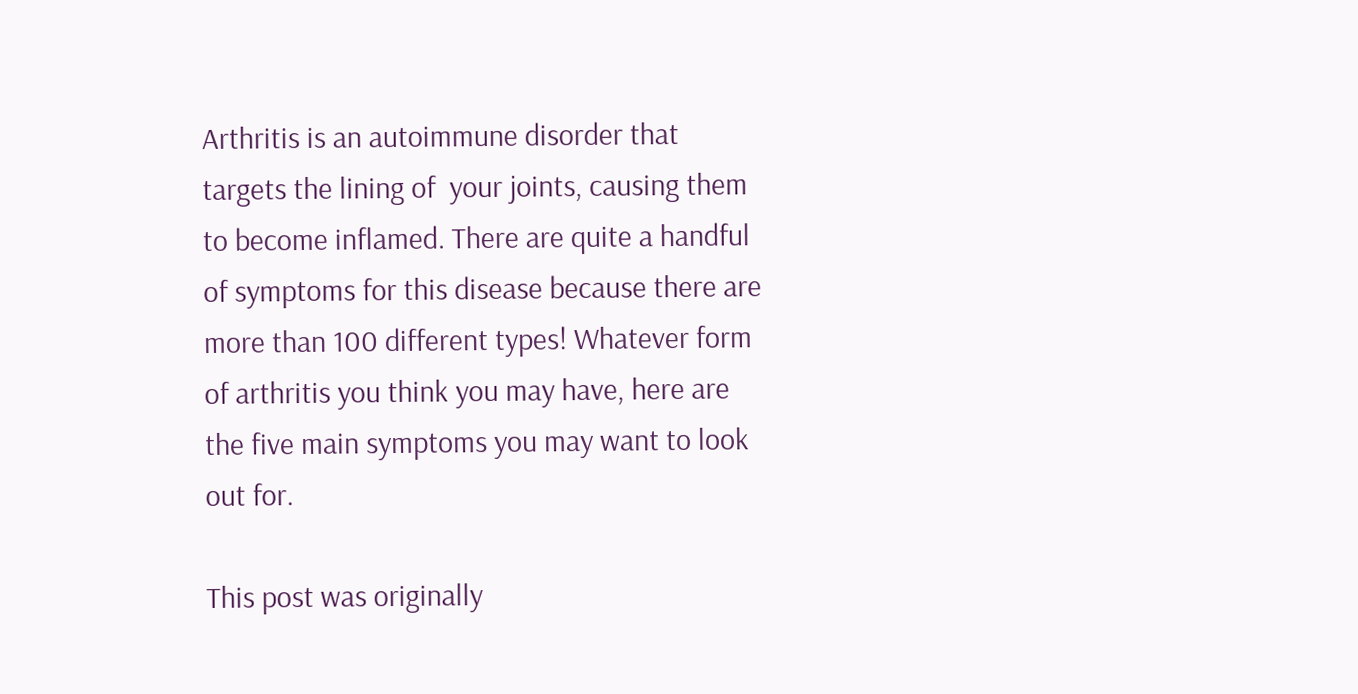Arthritis is an autoimmune disorder that targets the lining of  your joints, causing them to become inflamed. There are quite a handful of symptoms for this disease because there are more than 100 different types! Whatever form of arthritis you think you may have, here are the five main symptoms you may want to look out for.

This post was originally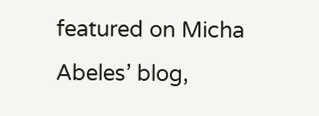featured on Micha Abeles’ blog,